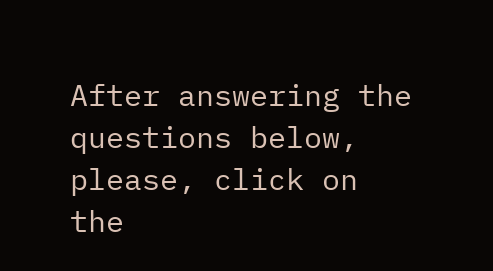After answering the questions below, please, click on the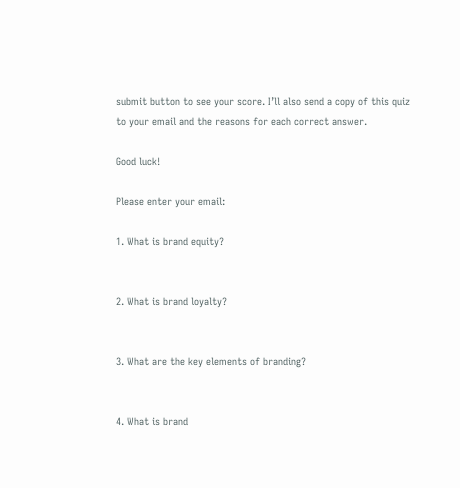submit button to see your score. I’ll also send a copy of this quiz to your email and the reasons for each correct answer.

Good luck!

Please enter your email:

1. What is brand equity?


2. What is brand loyalty?


3. What are the key elements of branding?


4. What is brand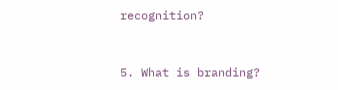recognition?


5. What is branding?